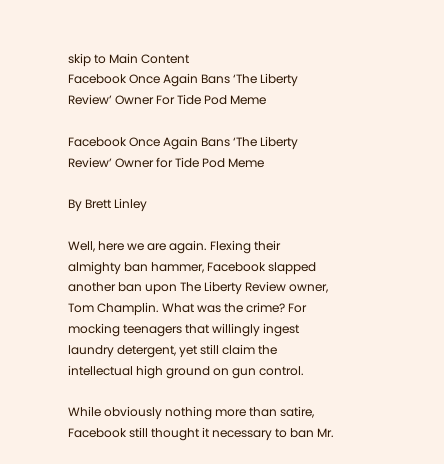skip to Main Content
Facebook Once Again Bans ‘The Liberty Review’ Owner For Tide Pod Meme

Facebook Once Again Bans ‘The Liberty Review’ Owner for Tide Pod Meme

By Brett Linley

Well, here we are again. Flexing their almighty ban hammer, Facebook slapped another ban upon The Liberty Review owner, Tom Champlin. What was the crime? For mocking teenagers that willingly ingest laundry detergent, yet still claim the intellectual high ground on gun control.

While obviously nothing more than satire, Facebook still thought it necessary to ban Mr.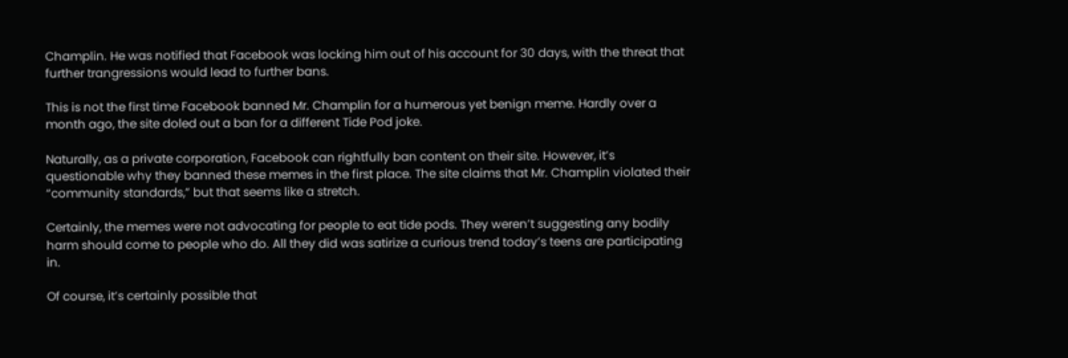Champlin. He was notified that Facebook was locking him out of his account for 30 days, with the threat that further trangressions would lead to further bans.

This is not the first time Facebook banned Mr. Champlin for a humerous yet benign meme. Hardly over a month ago, the site doled out a ban for a different Tide Pod joke.

Naturally, as a private corporation, Facebook can rightfully ban content on their site. However, it’s questionable why they banned these memes in the first place. The site claims that Mr. Champlin violated their “community standards,” but that seems like a stretch.

Certainly, the memes were not advocating for people to eat tide pods. They weren’t suggesting any bodily harm should come to people who do. All they did was satirize a curious trend today’s teens are participating in.

Of course, it’s certainly possible that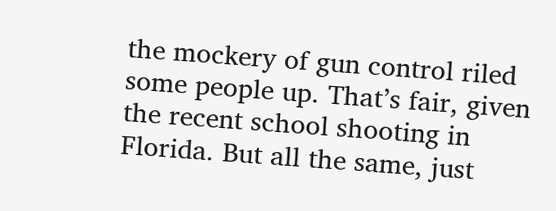the mockery of gun control riled some people up. That’s fair, given the recent school shooting in Florida. But all the same, just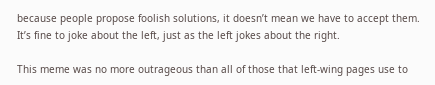because people propose foolish solutions, it doesn’t mean we have to accept them. It’s fine to joke about the left, just as the left jokes about the right.

This meme was no more outrageous than all of those that left-wing pages use to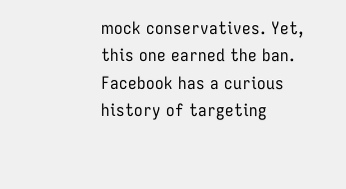mock conservatives. Yet, this one earned the ban. Facebook has a curious history of targeting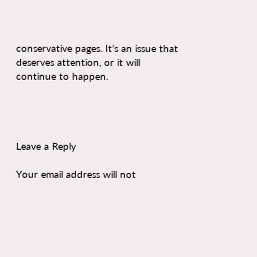conservative pages. It’s an issue that deserves attention, or it will continue to happen.




Leave a Reply

Your email address will not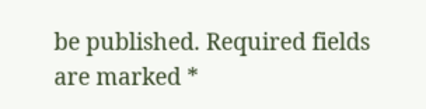be published. Required fields are marked *